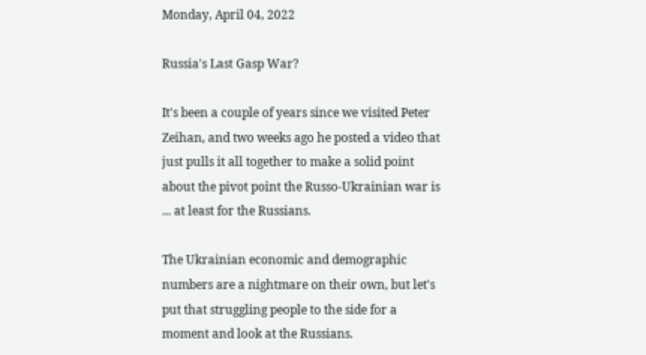Monday, April 04, 2022

Russia's Last Gasp War?

It's been a couple of years since we visited Peter Zeihan, and two weeks ago he posted a video that just pulls it all together to make a solid point about the pivot point the Russo-Ukrainian war is ... at least for the Russians.

The Ukrainian economic and demographic numbers are a nightmare on their own, but let's put that struggling people to the side for a moment and look at the Russians.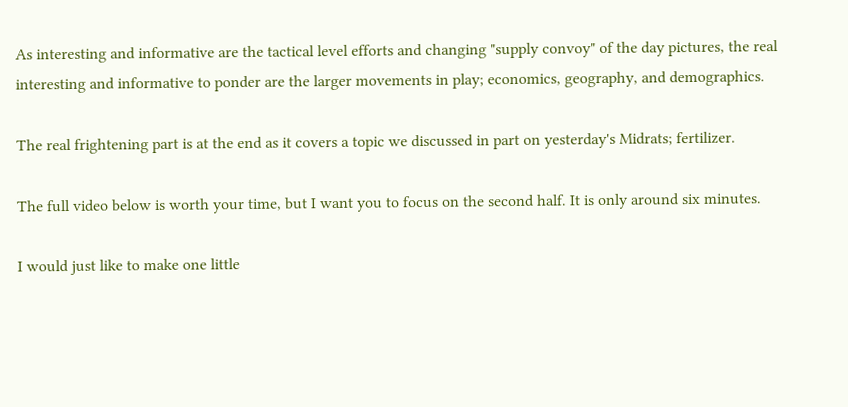As interesting and informative are the tactical level efforts and changing "supply convoy" of the day pictures, the real interesting and informative to ponder are the larger movements in play; economics, geography, and demographics.

The real frightening part is at the end as it covers a topic we discussed in part on yesterday's Midrats; fertilizer.

The full video below is worth your time, but I want you to focus on the second half. It is only around six minutes.

I would just like to make one little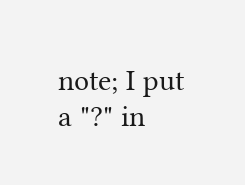note; I put a "?" in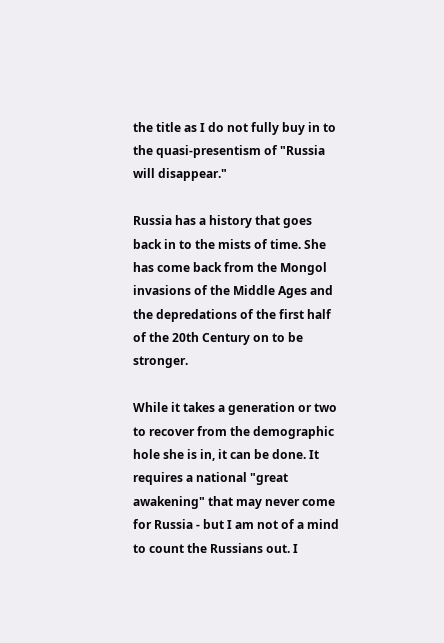the title as I do not fully buy in to the quasi-presentism of "Russia will disappear."

Russia has a history that goes back in to the mists of time. She has come back from the Mongol invasions of the Middle Ages and the depredations of the first half of the 20th Century on to be stronger.

While it takes a generation or two to recover from the demographic hole she is in, it can be done. It requires a national "great awakening" that may never come for Russia - but I am not of a mind to count the Russians out. I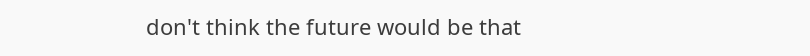don't think the future would be that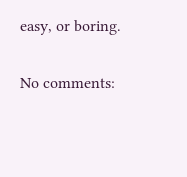easy, or boring.

No comments: